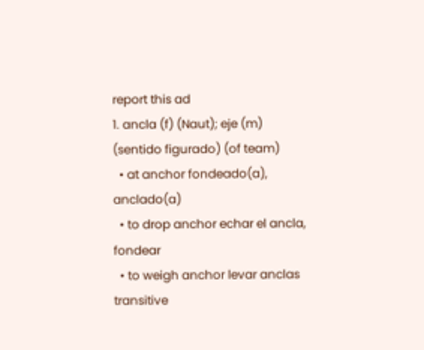report this ad
1. ancla (f) (Naut); eje (m) (sentido figurado) (of team)
  • at anchor fondeado(a), anclado(a)
  • to drop anchor echar el ancla, fondear
  • to weigh anchor levar anclas
transitive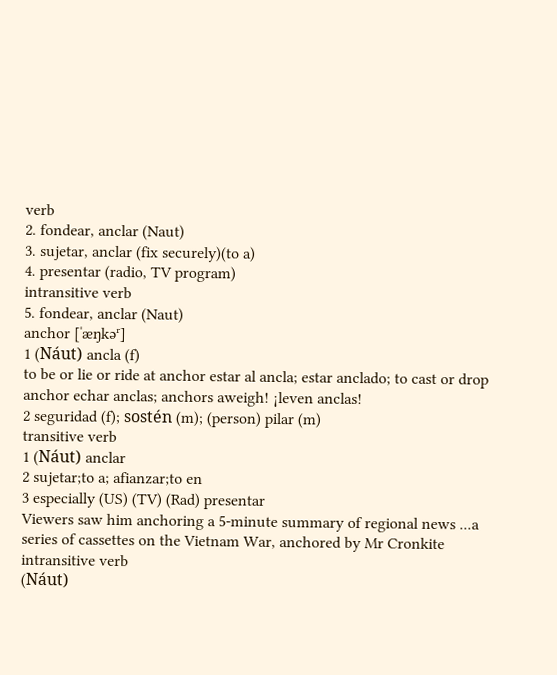verb
2. fondear, anclar (Naut)
3. sujetar, anclar (fix securely)(to a)
4. presentar (radio, TV program)
intransitive verb
5. fondear, anclar (Naut)
anchor [ˈæŋkəʳ]
1 (Náut) ancla (f)
to be or lie or ride at anchor estar al ancla; estar anclado; to cast or drop anchor echar anclas; anchors aweigh! ¡leven anclas!
2 seguridad (f); sostén (m); (person) pilar (m)
transitive verb
1 (Náut) anclar
2 sujetar;to a; afianzar;to en
3 especially (US) (TV) (Rad) presentar
Viewers saw him anchoring a 5-minute summary of regional news ...a series of cassettes on the Vietnam War, anchored by Mr Cronkite
intransitive verb
(Náut)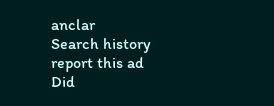anclar
Search history
report this ad
Did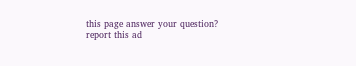this page answer your question?
report this ad